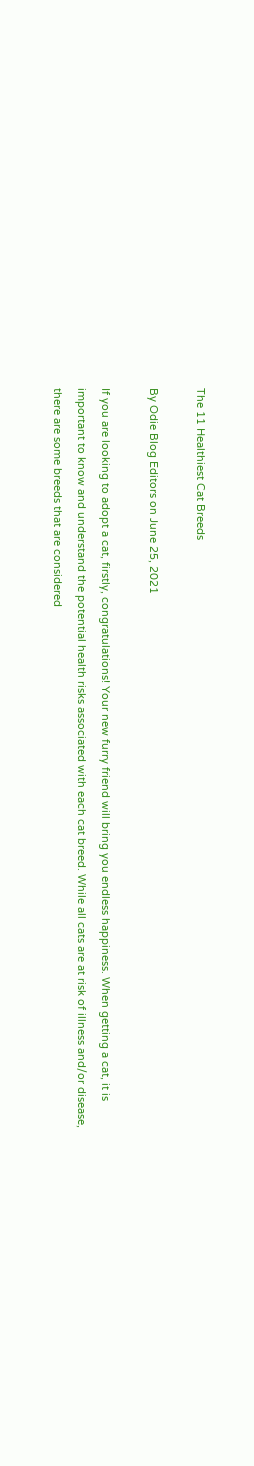The 11 Healthiest Cat Breeds

By Odie Blog Editors on June 25, 2021

If you are looking to adopt a cat, firstly, congratulations! Your new furry friend will bring you endless happiness. When getting a cat, it is important to know and understand the potential health risks associated with each cat breed. While all cats are at risk of illness and/or disease, there are some breeds that are considered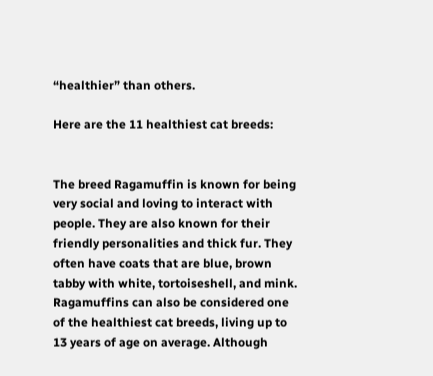“healthier” than others.

Here are the 11 healthiest cat breeds:


The breed Ragamuffin is known for being very social and loving to interact with people. They are also known for their friendly personalities and thick fur. They often have coats that are blue, brown tabby with white, tortoiseshell, and mink. Ragamuffins can also be considered one of the healthiest cat breeds, living up to 13 years of age on average. Although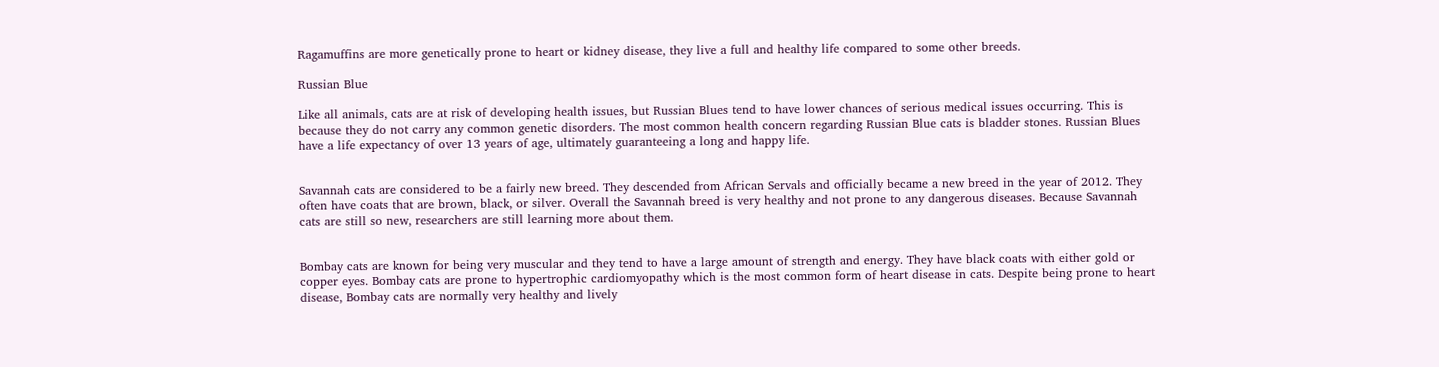Ragamuffins are more genetically prone to heart or kidney disease, they live a full and healthy life compared to some other breeds.

Russian Blue

Like all animals, cats are at risk of developing health issues, but Russian Blues tend to have lower chances of serious medical issues occurring. This is because they do not carry any common genetic disorders. The most common health concern regarding Russian Blue cats is bladder stones. Russian Blues have a life expectancy of over 13 years of age, ultimately guaranteeing a long and happy life.


Savannah cats are considered to be a fairly new breed. They descended from African Servals and officially became a new breed in the year of 2012. They often have coats that are brown, black, or silver. Overall the Savannah breed is very healthy and not prone to any dangerous diseases. Because Savannah cats are still so new, researchers are still learning more about them.


Bombay cats are known for being very muscular and they tend to have a large amount of strength and energy. They have black coats with either gold or copper eyes. Bombay cats are prone to hypertrophic cardiomyopathy which is the most common form of heart disease in cats. Despite being prone to heart disease, Bombay cats are normally very healthy and lively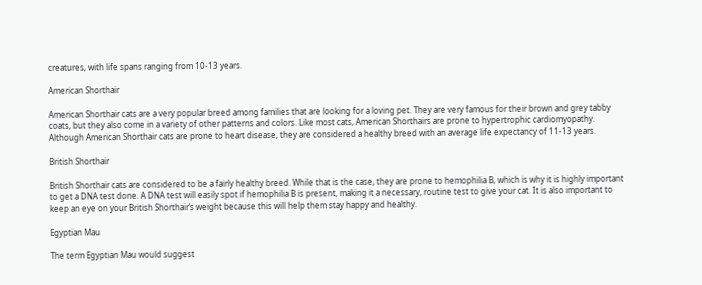creatures, with life spans ranging from 10-13 years.

American Shorthair

American Shorthair cats are a very popular breed among families that are looking for a loving pet. They are very famous for their brown and grey tabby coats, but they also come in a variety of other patterns and colors. Like most cats, American Shorthairs are prone to hypertrophic cardiomyopathy. Although American Shorthair cats are prone to heart disease, they are considered a healthy breed with an average life expectancy of 11-13 years.

British Shorthair

British Shorthair cats are considered to be a fairly healthy breed. While that is the case, they are prone to hemophilia B, which is why it is highly important to get a DNA test done. A DNA test will easily spot if hemophilia B is present, making it a necessary, routine test to give your cat. It is also important to keep an eye on your British Shorthair’s weight because this will help them stay happy and healthy.

Egyptian Mau

The term Egyptian Mau would suggest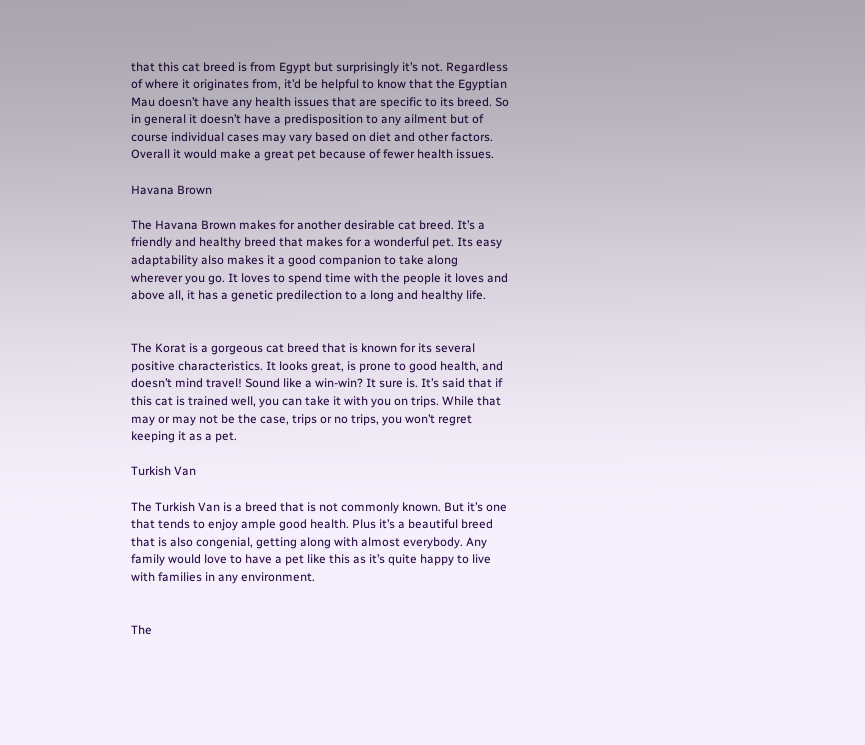that this cat breed is from Egypt but surprisingly it’s not. Regardless of where it originates from, it’d be helpful to know that the Egyptian Mau doesn’t have any health issues that are specific to its breed. So in general it doesn’t have a predisposition to any ailment but of course individual cases may vary based on diet and other factors. Overall it would make a great pet because of fewer health issues.

Havana Brown

The Havana Brown makes for another desirable cat breed. It’s a friendly and healthy breed that makes for a wonderful pet. Its easy adaptability also makes it a good companion to take along wherever you go. It loves to spend time with the people it loves and above all, it has a genetic predilection to a long and healthy life.


The Korat is a gorgeous cat breed that is known for its several positive characteristics. It looks great, is prone to good health, and doesn’t mind travel! Sound like a win-win? It sure is. It’s said that if this cat is trained well, you can take it with you on trips. While that may or may not be the case, trips or no trips, you won’t regret keeping it as a pet.

Turkish Van

The Turkish Van is a breed that is not commonly known. But it’s one that tends to enjoy ample good health. Plus it’s a beautiful breed that is also congenial, getting along with almost everybody. Any family would love to have a pet like this as it’s quite happy to live with families in any environment.


The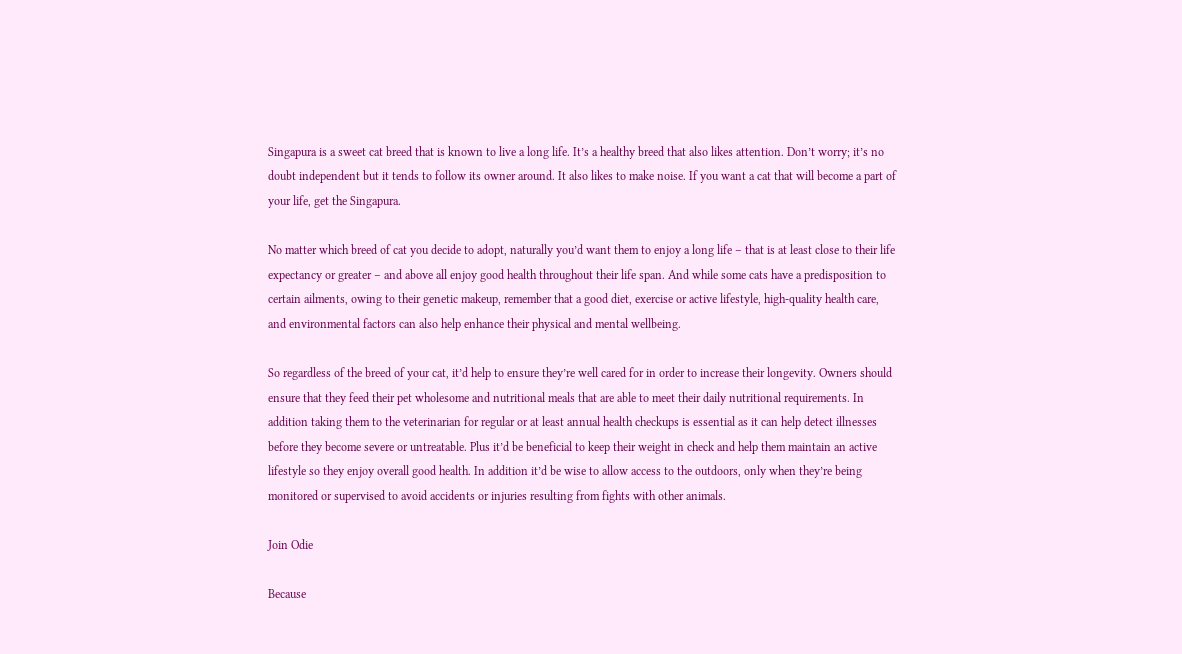Singapura is a sweet cat breed that is known to live a long life. It’s a healthy breed that also likes attention. Don’t worry; it’s no doubt independent but it tends to follow its owner around. It also likes to make noise. If you want a cat that will become a part of your life, get the Singapura.

No matter which breed of cat you decide to adopt, naturally you’d want them to enjoy a long life – that is at least close to their life expectancy or greater – and above all enjoy good health throughout their life span. And while some cats have a predisposition to certain ailments, owing to their genetic makeup, remember that a good diet, exercise or active lifestyle, high-quality health care, and environmental factors can also help enhance their physical and mental wellbeing.

So regardless of the breed of your cat, it’d help to ensure they’re well cared for in order to increase their longevity. Owners should ensure that they feed their pet wholesome and nutritional meals that are able to meet their daily nutritional requirements. In addition taking them to the veterinarian for regular or at least annual health checkups is essential as it can help detect illnesses before they become severe or untreatable. Plus it’d be beneficial to keep their weight in check and help them maintain an active lifestyle so they enjoy overall good health. In addition it’d be wise to allow access to the outdoors, only when they’re being monitored or supervised to avoid accidents or injuries resulting from fights with other animals.

Join Odie

Because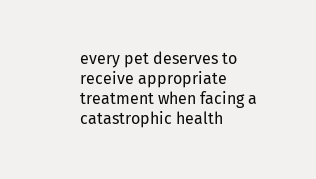every pet deserves to receive appropriate treatment when facing a catastrophic health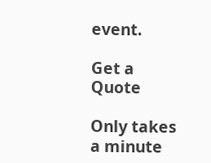event.

Get a Quote

Only takes a minute